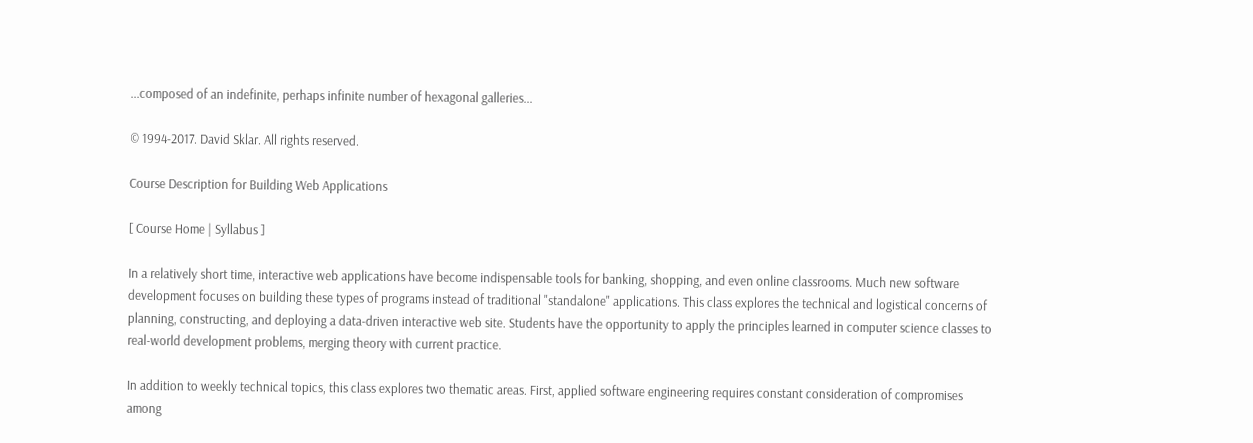...composed of an indefinite, perhaps infinite number of hexagonal galleries...

© 1994-2017. David Sklar. All rights reserved.

Course Description for Building Web Applications

[ Course Home | Syllabus ]

In a relatively short time, interactive web applications have become indispensable tools for banking, shopping, and even online classrooms. Much new software development focuses on building these types of programs instead of traditional "standalone" applications. This class explores the technical and logistical concerns of planning, constructing, and deploying a data-driven interactive web site. Students have the opportunity to apply the principles learned in computer science classes to real-world development problems, merging theory with current practice.

In addition to weekly technical topics, this class explores two thematic areas. First, applied software engineering requires constant consideration of compromises among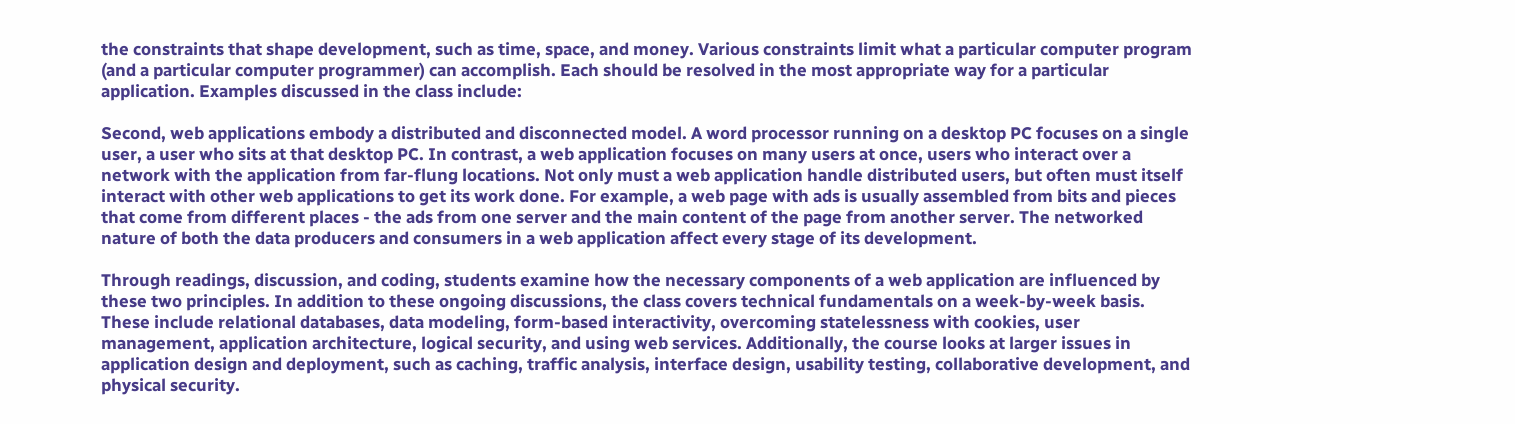the constraints that shape development, such as time, space, and money. Various constraints limit what a particular computer program (and a particular computer programmer) can accomplish. Each should be resolved in the most appropriate way for a particular application. Examples discussed in the class include:

Second, web applications embody a distributed and disconnected model. A word processor running on a desktop PC focuses on a single user, a user who sits at that desktop PC. In contrast, a web application focuses on many users at once, users who interact over a network with the application from far-flung locations. Not only must a web application handle distributed users, but often must itself interact with other web applications to get its work done. For example, a web page with ads is usually assembled from bits and pieces that come from different places - the ads from one server and the main content of the page from another server. The networked nature of both the data producers and consumers in a web application affect every stage of its development.

Through readings, discussion, and coding, students examine how the necessary components of a web application are influenced by these two principles. In addition to these ongoing discussions, the class covers technical fundamentals on a week-by-week basis. These include relational databases, data modeling, form-based interactivity, overcoming statelessness with cookies, user management, application architecture, logical security, and using web services. Additionally, the course looks at larger issues in application design and deployment, such as caching, traffic analysis, interface design, usability testing, collaborative development, and physical security.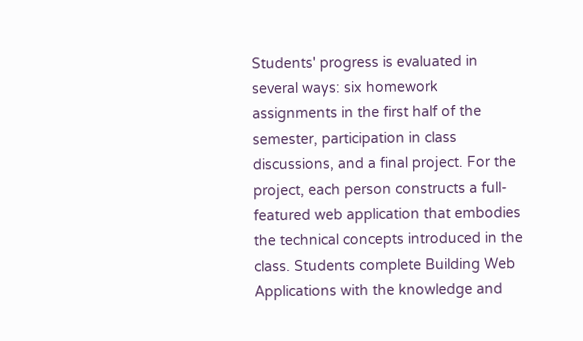Students' progress is evaluated in several ways: six homework assignments in the first half of the semester, participation in class discussions, and a final project. For the project, each person constructs a full-featured web application that embodies the technical concepts introduced in the class. Students complete Building Web Applications with the knowledge and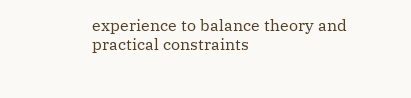experience to balance theory and practical constraints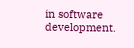in software development.